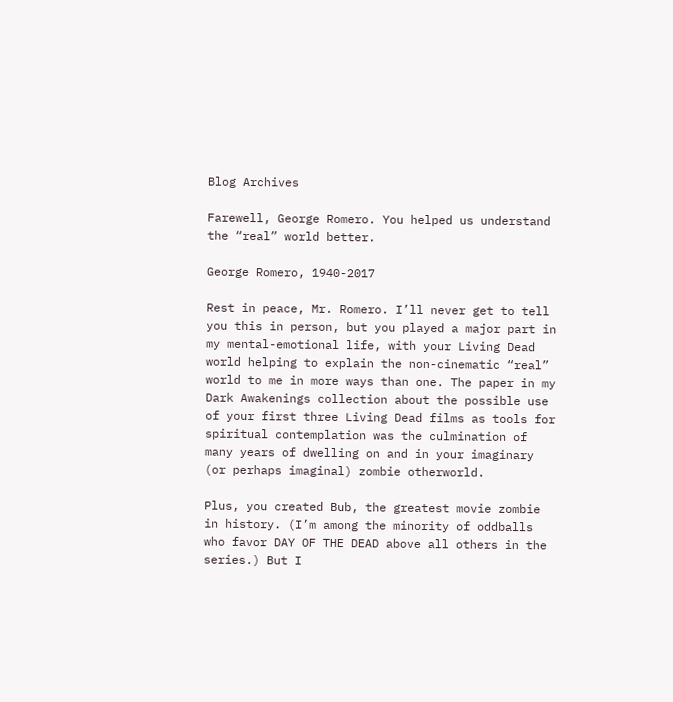Blog Archives

Farewell, George Romero. You helped us understand the “real” world better.

George Romero, 1940-2017

Rest in peace, Mr. Romero. I’ll never get to tell you this in person, but you played a major part in my mental-emotional life, with your Living Dead world helping to explain the non-cinematic “real” world to me in more ways than one. The paper in my Dark Awakenings collection about the possible use of your first three Living Dead films as tools for spiritual contemplation was the culmination of many years of dwelling on and in your imaginary (or perhaps imaginal) zombie otherworld.

Plus, you created Bub, the greatest movie zombie in history. (I’m among the minority of oddballs who favor DAY OF THE DEAD above all others in the series.) But I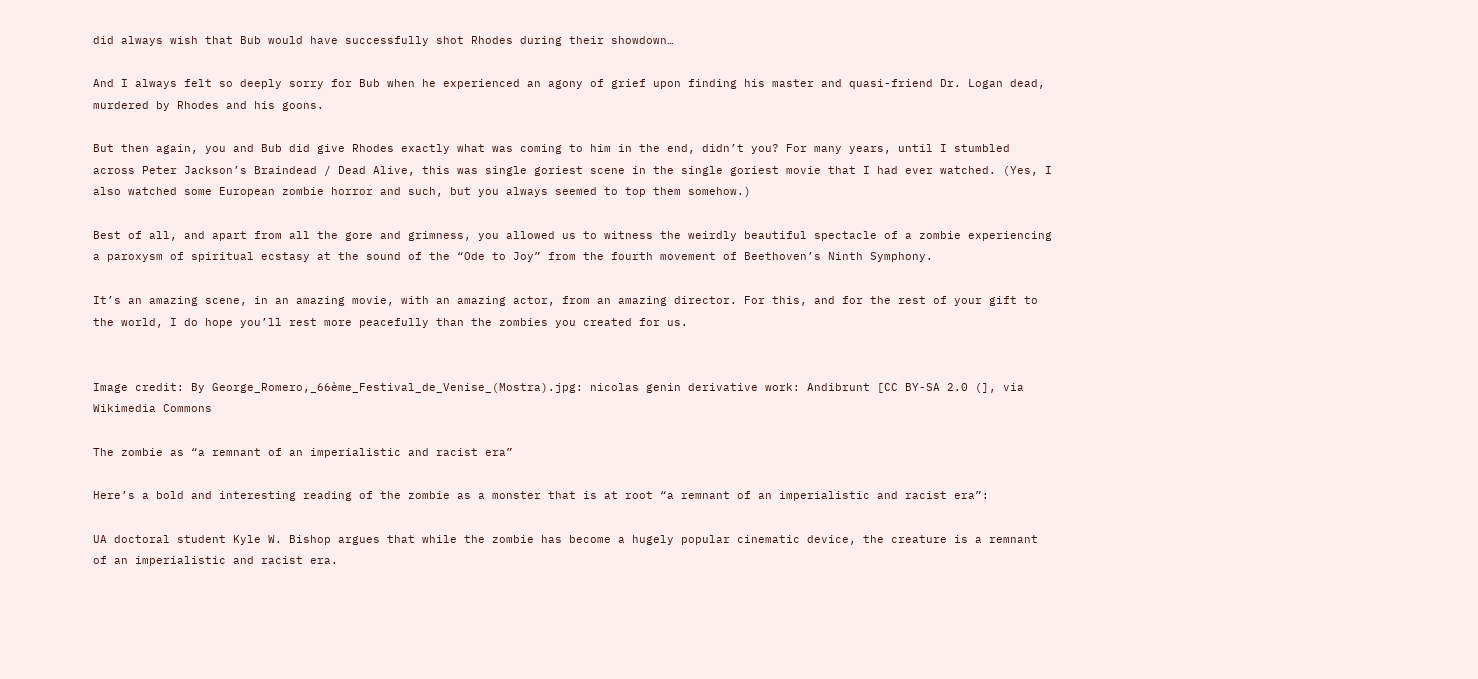did always wish that Bub would have successfully shot Rhodes during their showdown…

And I always felt so deeply sorry for Bub when he experienced an agony of grief upon finding his master and quasi-friend Dr. Logan dead, murdered by Rhodes and his goons.

But then again, you and Bub did give Rhodes exactly what was coming to him in the end, didn’t you? For many years, until I stumbled across Peter Jackson’s Braindead / Dead Alive, this was single goriest scene in the single goriest movie that I had ever watched. (Yes, I also watched some European zombie horror and such, but you always seemed to top them somehow.)

Best of all, and apart from all the gore and grimness, you allowed us to witness the weirdly beautiful spectacle of a zombie experiencing a paroxysm of spiritual ecstasy at the sound of the “Ode to Joy” from the fourth movement of Beethoven’s Ninth Symphony.

It’s an amazing scene, in an amazing movie, with an amazing actor, from an amazing director. For this, and for the rest of your gift to the world, I do hope you’ll rest more peacefully than the zombies you created for us.


Image credit: By George_Romero,_66ème_Festival_de_Venise_(Mostra).jpg: nicolas genin derivative work: Andibrunt [CC BY-SA 2.0 (], via Wikimedia Commons

The zombie as “a remnant of an imperialistic and racist era”

Here’s a bold and interesting reading of the zombie as a monster that is at root “a remnant of an imperialistic and racist era”:

UA doctoral student Kyle W. Bishop argues that while the zombie has become a hugely popular cinematic device, the creature is a remnant of an imperialistic and racist era.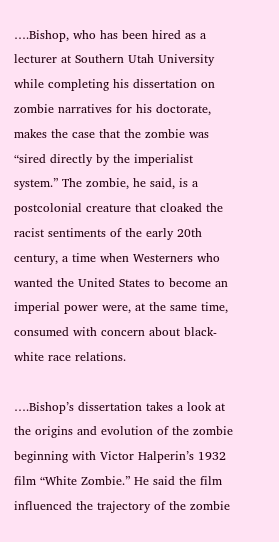….Bishop, who has been hired as a lecturer at Southern Utah University while completing his dissertation on zombie narratives for his doctorate, makes the case that the zombie was “sired directly by the imperialist system.” The zombie, he said, is a postcolonial creature that cloaked the racist sentiments of the early 20th century, a time when Westerners who wanted the United States to become an imperial power were, at the same time, consumed with concern about black-white race relations.

….Bishop’s dissertation takes a look at the origins and evolution of the zombie beginning with Victor Halperin’s 1932 film “White Zombie.” He said the film influenced the trajectory of the zombie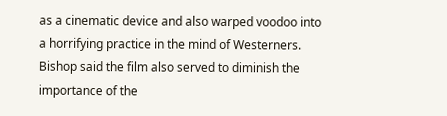as a cinematic device and also warped voodoo into a horrifying practice in the mind of Westerners. Bishop said the film also served to diminish the importance of the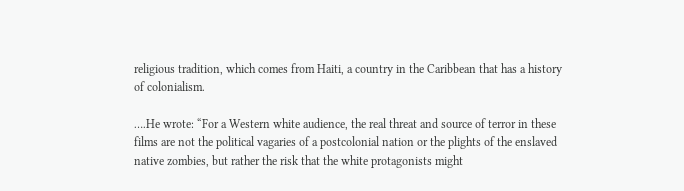religious tradition, which comes from Haiti, a country in the Caribbean that has a history of colonialism.

….He wrote: “For a Western white audience, the real threat and source of terror in these films are not the political vagaries of a postcolonial nation or the plights of the enslaved native zombies, but rather the risk that the white protagonists might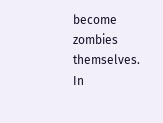become zombies themselves. In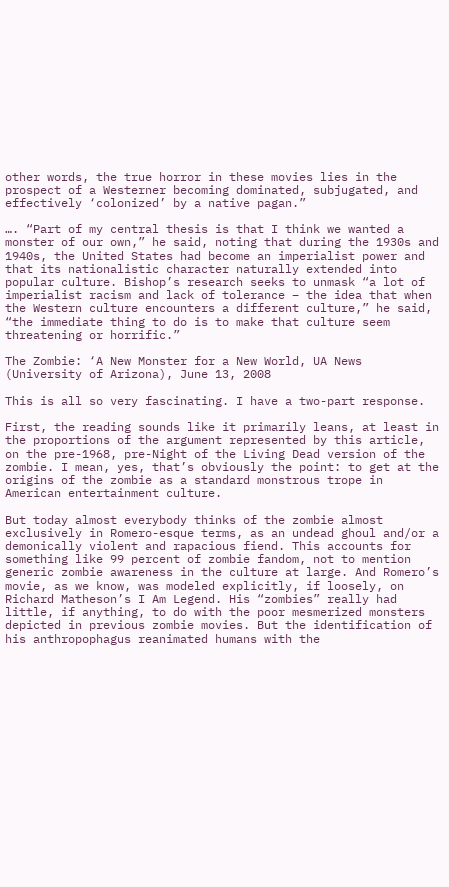other words, the true horror in these movies lies in the prospect of a Westerner becoming dominated, subjugated, and effectively ‘colonized’ by a native pagan.”

…. “Part of my central thesis is that I think we wanted a monster of our own,” he said, noting that during the 1930s and 1940s, the United States had become an imperialist power and that its nationalistic character naturally extended into popular culture. Bishop’s research seeks to unmask “a lot of imperialist racism and lack of tolerance – the idea that when the Western culture encounters a different culture,” he said, “the immediate thing to do is to make that culture seem threatening or horrific.”

The Zombie: ‘A New Monster for a New World, UA News (University of Arizona), June 13, 2008

This is all so very fascinating. I have a two-part response.

First, the reading sounds like it primarily leans, at least in the proportions of the argument represented by this article, on the pre-1968, pre-Night of the Living Dead version of the zombie. I mean, yes, that’s obviously the point: to get at the origins of the zombie as a standard monstrous trope in American entertainment culture.

But today almost everybody thinks of the zombie almost exclusively in Romero-esque terms, as an undead ghoul and/or a demonically violent and rapacious fiend. This accounts for something like 99 percent of zombie fandom, not to mention generic zombie awareness in the culture at large. And Romero’s movie, as we know, was modeled explicitly, if loosely, on Richard Matheson’s I Am Legend. His “zombies” really had little, if anything, to do with the poor mesmerized monsters depicted in previous zombie movies. But the identification of his anthropophagus reanimated humans with the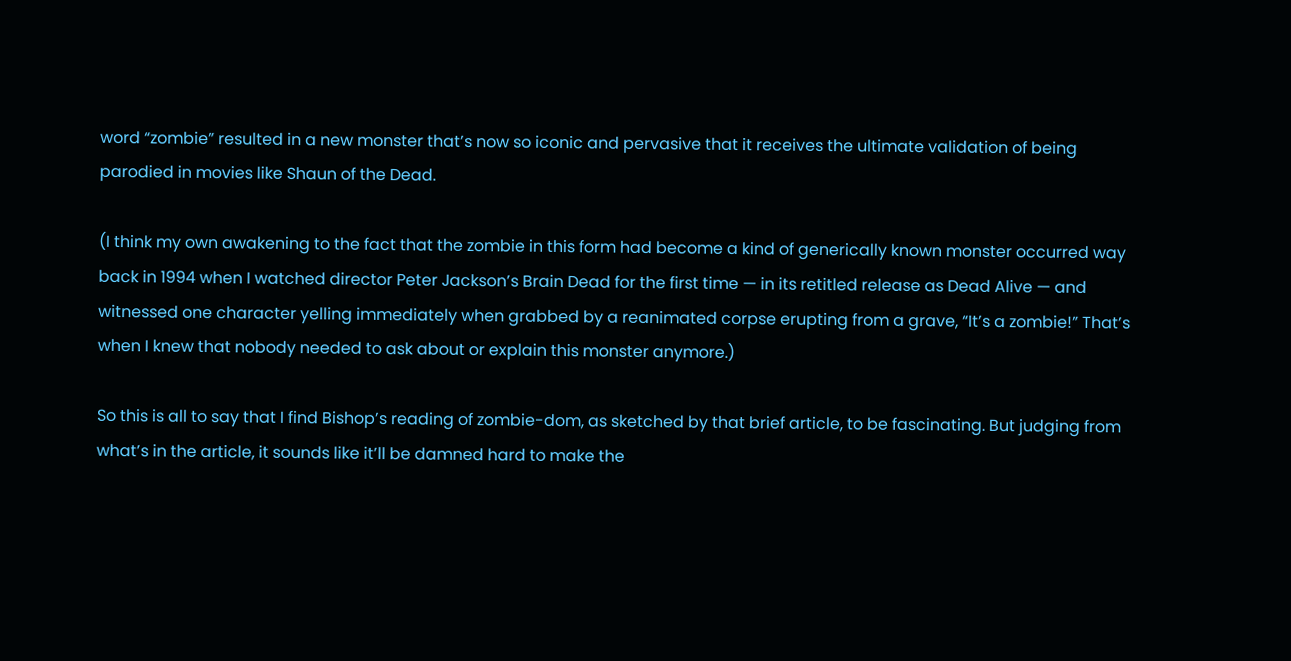word “zombie” resulted in a new monster that’s now so iconic and pervasive that it receives the ultimate validation of being parodied in movies like Shaun of the Dead.

(I think my own awakening to the fact that the zombie in this form had become a kind of generically known monster occurred way back in 1994 when I watched director Peter Jackson’s Brain Dead for the first time — in its retitled release as Dead Alive — and witnessed one character yelling immediately when grabbed by a reanimated corpse erupting from a grave, “It’s a zombie!” That’s when I knew that nobody needed to ask about or explain this monster anymore.)

So this is all to say that I find Bishop’s reading of zombie-dom, as sketched by that brief article, to be fascinating. But judging from what’s in the article, it sounds like it’ll be damned hard to make the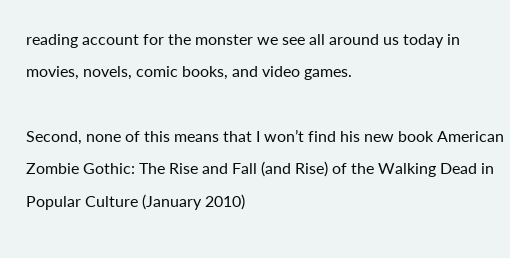reading account for the monster we see all around us today in movies, novels, comic books, and video games.

Second, none of this means that I won’t find his new book American Zombie Gothic: The Rise and Fall (and Rise) of the Walking Dead in Popular Culture (January 2010)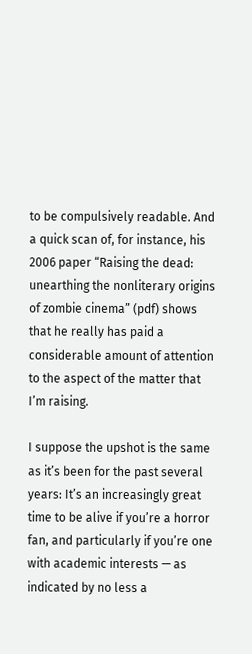to be compulsively readable. And a quick scan of, for instance, his 2006 paper “Raising the dead: unearthing the nonliterary origins of zombie cinema” (pdf) shows that he really has paid a considerable amount of attention to the aspect of the matter that I’m raising.

I suppose the upshot is the same as it’s been for the past several years: It’s an increasingly great time to be alive if you’re a horror fan, and particularly if you’re one with academic interests — as indicated by no less a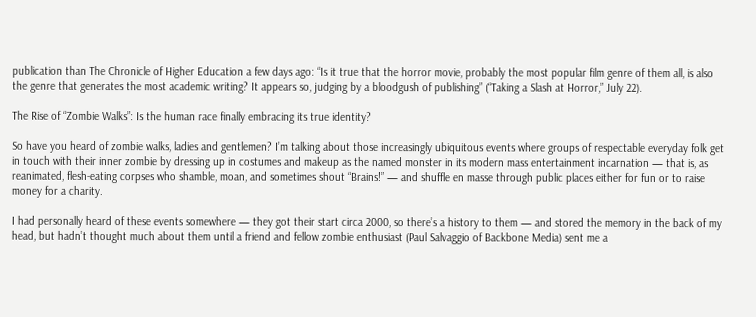publication than The Chronicle of Higher Education a few days ago: “Is it true that the horror movie, probably the most popular film genre of them all, is also the genre that generates the most academic writing? It appears so, judging by a bloodgush of publishing” (“Taking a Slash at Horror,” July 22).

The Rise of “Zombie Walks”: Is the human race finally embracing its true identity?

So have you heard of zombie walks, ladies and gentlemen? I’m talking about those increasingly ubiquitous events where groups of respectable everyday folk get in touch with their inner zombie by dressing up in costumes and makeup as the named monster in its modern mass entertainment incarnation — that is, as reanimated, flesh-eating corpses who shamble, moan, and sometimes shout “Brains!” — and shuffle en masse through public places either for fun or to raise money for a charity.

I had personally heard of these events somewhere — they got their start circa 2000, so there’s a history to them — and stored the memory in the back of my head, but hadn’t thought much about them until a friend and fellow zombie enthusiast (Paul Salvaggio of Backbone Media) sent me a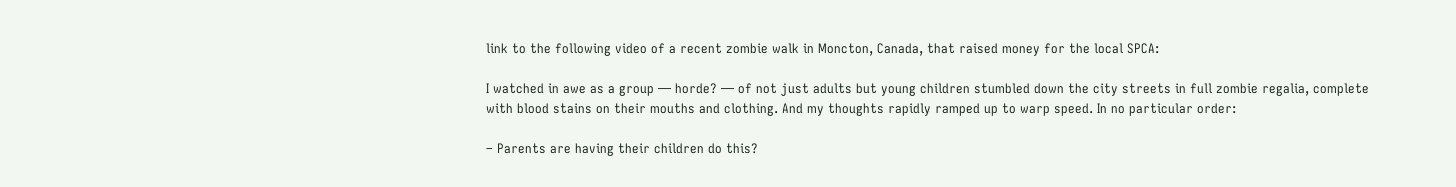link to the following video of a recent zombie walk in Moncton, Canada, that raised money for the local SPCA:

I watched in awe as a group — horde? — of not just adults but young children stumbled down the city streets in full zombie regalia, complete with blood stains on their mouths and clothing. And my thoughts rapidly ramped up to warp speed. In no particular order:

– Parents are having their children do this?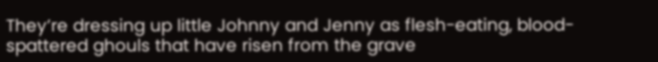They’re dressing up little Johnny and Jenny as flesh-eating, blood-spattered ghouls that have risen from the grave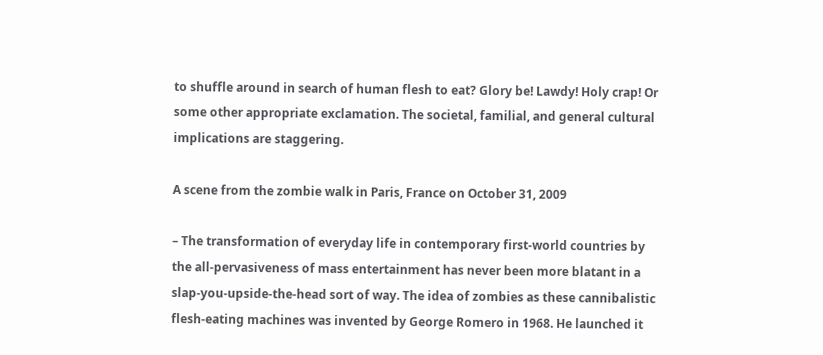to shuffle around in search of human flesh to eat? Glory be! Lawdy! Holy crap! Or some other appropriate exclamation. The societal, familial, and general cultural implications are staggering.

A scene from the zombie walk in Paris, France on October 31, 2009

– The transformation of everyday life in contemporary first-world countries by the all-pervasiveness of mass entertainment has never been more blatant in a slap-you-upside-the-head sort of way. The idea of zombies as these cannibalistic flesh-eating machines was invented by George Romero in 1968. He launched it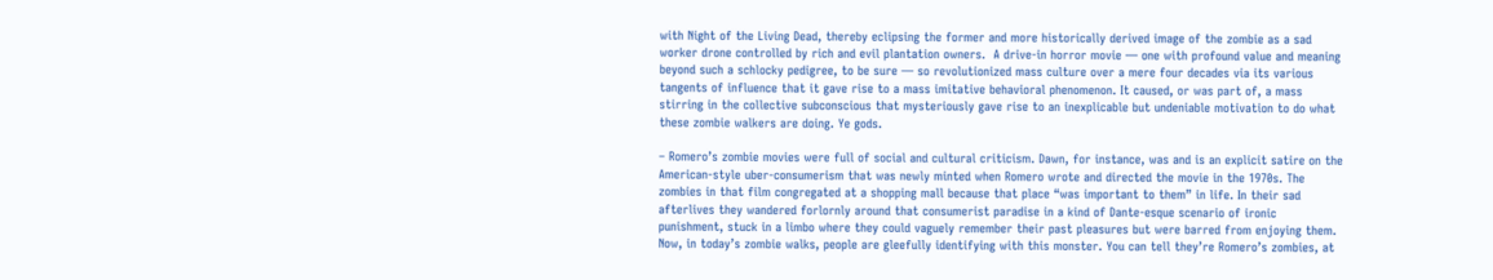with Night of the Living Dead, thereby eclipsing the former and more historically derived image of the zombie as a sad worker drone controlled by rich and evil plantation owners.  A drive-in horror movie — one with profound value and meaning beyond such a schlocky pedigree, to be sure — so revolutionized mass culture over a mere four decades via its various tangents of influence that it gave rise to a mass imitative behavioral phenomenon. It caused, or was part of, a mass stirring in the collective subconscious that mysteriously gave rise to an inexplicable but undeniable motivation to do what these zombie walkers are doing. Ye gods.

– Romero’s zombie movies were full of social and cultural criticism. Dawn, for instance, was and is an explicit satire on the American-style uber-consumerism that was newly minted when Romero wrote and directed the movie in the 1970s. The zombies in that film congregated at a shopping mall because that place “was important to them” in life. In their sad afterlives they wandered forlornly around that consumerist paradise in a kind of Dante-esque scenario of ironic punishment, stuck in a limbo where they could vaguely remember their past pleasures but were barred from enjoying them. Now, in today’s zombie walks, people are gleefully identifying with this monster. You can tell they’re Romero’s zombies, at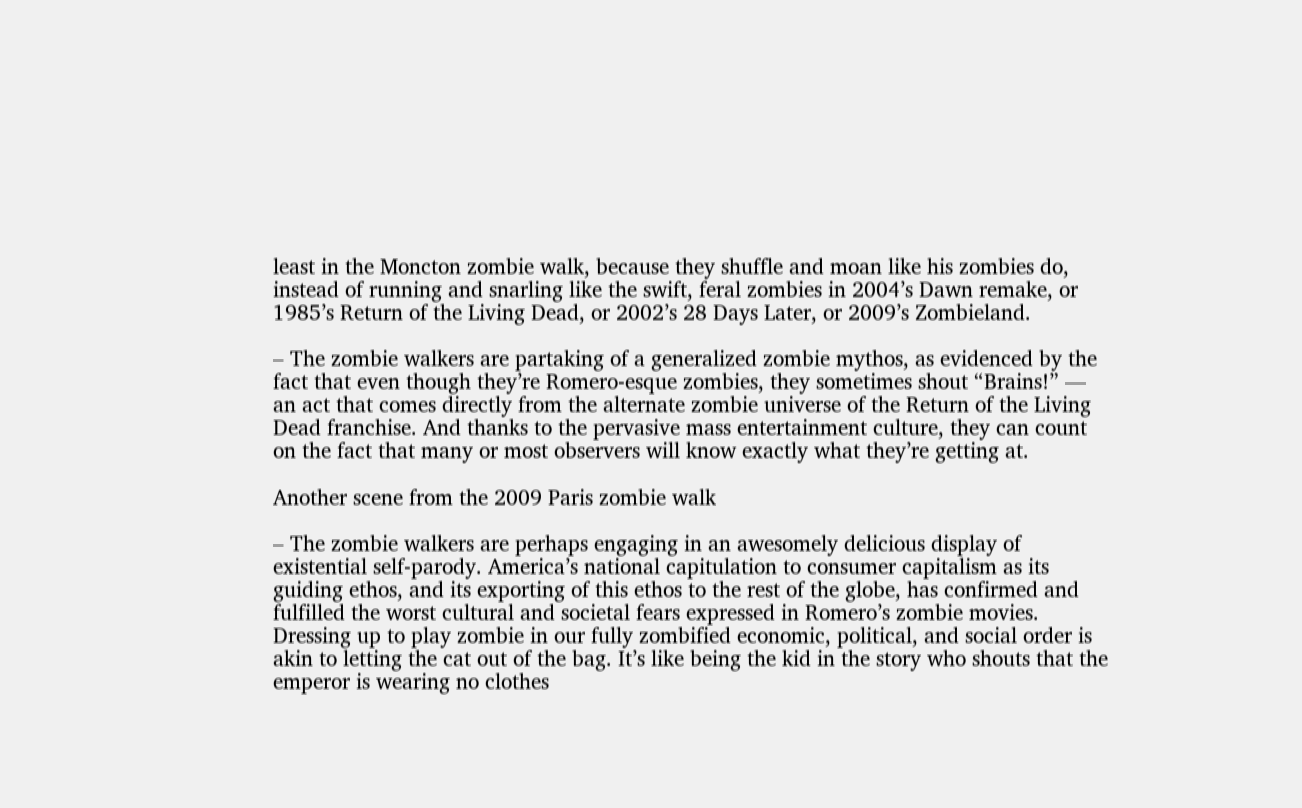least in the Moncton zombie walk, because they shuffle and moan like his zombies do, instead of running and snarling like the swift, feral zombies in 2004’s Dawn remake, or 1985’s Return of the Living Dead, or 2002’s 28 Days Later, or 2009’s Zombieland.

– The zombie walkers are partaking of a generalized zombie mythos, as evidenced by the fact that even though they’re Romero-esque zombies, they sometimes shout “Brains!” — an act that comes directly from the alternate zombie universe of the Return of the Living Dead franchise. And thanks to the pervasive mass entertainment culture, they can count on the fact that many or most observers will know exactly what they’re getting at.

Another scene from the 2009 Paris zombie walk

– The zombie walkers are perhaps engaging in an awesomely delicious display of existential self-parody. America’s national capitulation to consumer capitalism as its guiding ethos, and its exporting of this ethos to the rest of the globe, has confirmed and fulfilled the worst cultural and societal fears expressed in Romero’s zombie movies. Dressing up to play zombie in our fully zombified economic, political, and social order is akin to letting the cat out of the bag. It’s like being the kid in the story who shouts that the emperor is wearing no clothes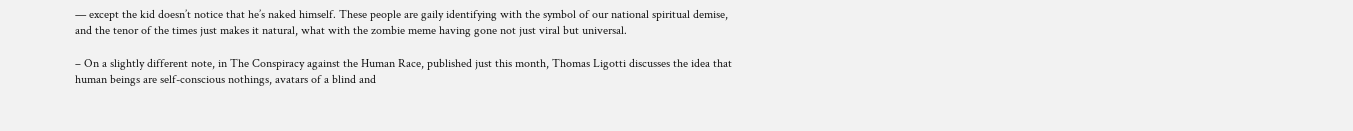— except the kid doesn’t notice that he’s naked himself. These people are gaily identifying with the symbol of our national spiritual demise, and the tenor of the times just makes it natural, what with the zombie meme having gone not just viral but universal.

– On a slightly different note, in The Conspiracy against the Human Race, published just this month, Thomas Ligotti discusses the idea that human beings are self-conscious nothings, avatars of a blind and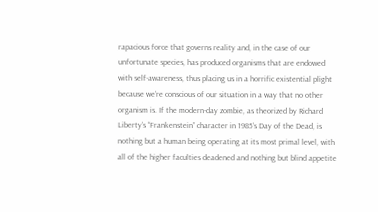rapacious force that governs reality and, in the case of our unfortunate species, has produced organisms that are endowed with self-awareness, thus placing us in a horrific existential plight because we’re conscious of our situation in a way that no other organism is. If the modern-day zombie, as theorized by Richard Liberty’s “Frankenstein” character in 1985’s Day of the Dead, is nothing but a human being operating at its most primal level, with all of the higher faculties deadened and nothing but blind appetite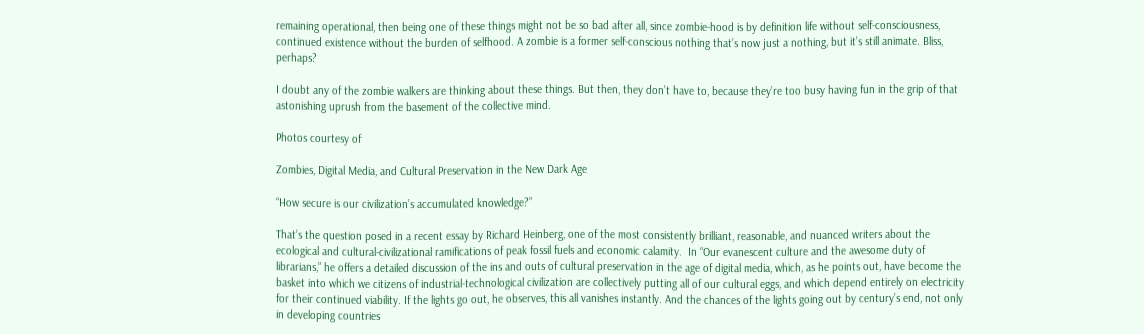remaining operational, then being one of these things might not be so bad after all, since zombie-hood is by definition life without self-consciousness, continued existence without the burden of selfhood. A zombie is a former self-conscious nothing that’s now just a nothing, but it’s still animate. Bliss, perhaps?

I doubt any of the zombie walkers are thinking about these things. But then, they don’t have to, because they’re too busy having fun in the grip of that astonishing uprush from the basement of the collective mind.

Photos courtesy of

Zombies, Digital Media, and Cultural Preservation in the New Dark Age

“How secure is our civilization’s accumulated knowledge?”

That’s the question posed in a recent essay by Richard Heinberg, one of the most consistently brilliant, reasonable, and nuanced writers about the ecological and cultural-civilizational ramifications of peak fossil fuels and economic calamity.  In “Our evanescent culture and the awesome duty of librarians,” he offers a detailed discussion of the ins and outs of cultural preservation in the age of digital media, which, as he points out, have become the basket into which we citizens of industrial-technological civilization are collectively putting all of our cultural eggs, and which depend entirely on electricity for their continued viability. If the lights go out, he observes, this all vanishes instantly. And the chances of the lights going out by century’s end, not only in developing countries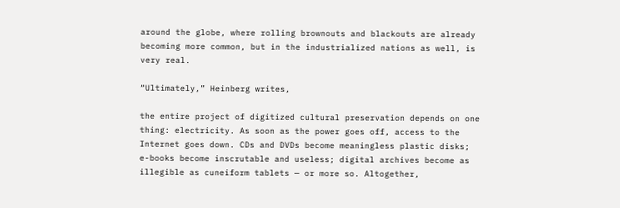around the globe, where rolling brownouts and blackouts are already becoming more common, but in the industrialized nations as well, is very real.

“Ultimately,” Heinberg writes,

the entire project of digitized cultural preservation depends on one thing: electricity. As soon as the power goes off, access to the Internet goes down. CDs and DVDs become meaningless plastic disks; e-books become inscrutable and useless; digital archives become as illegible as cuneiform tablets — or more so. Altogether,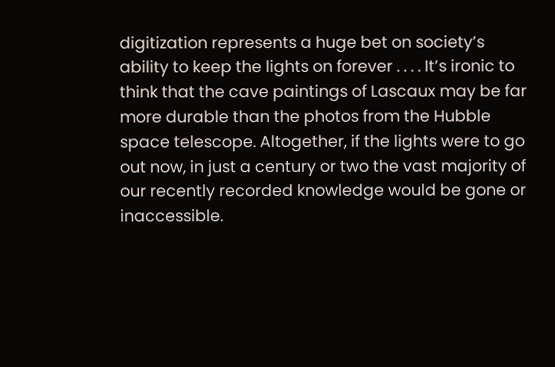digitization represents a huge bet on society’s ability to keep the lights on forever . . . . It’s ironic to think that the cave paintings of Lascaux may be far more durable than the photos from the Hubble space telescope. Altogether, if the lights were to go out now, in just a century or two the vast majority of our recently recorded knowledge would be gone or inaccessible.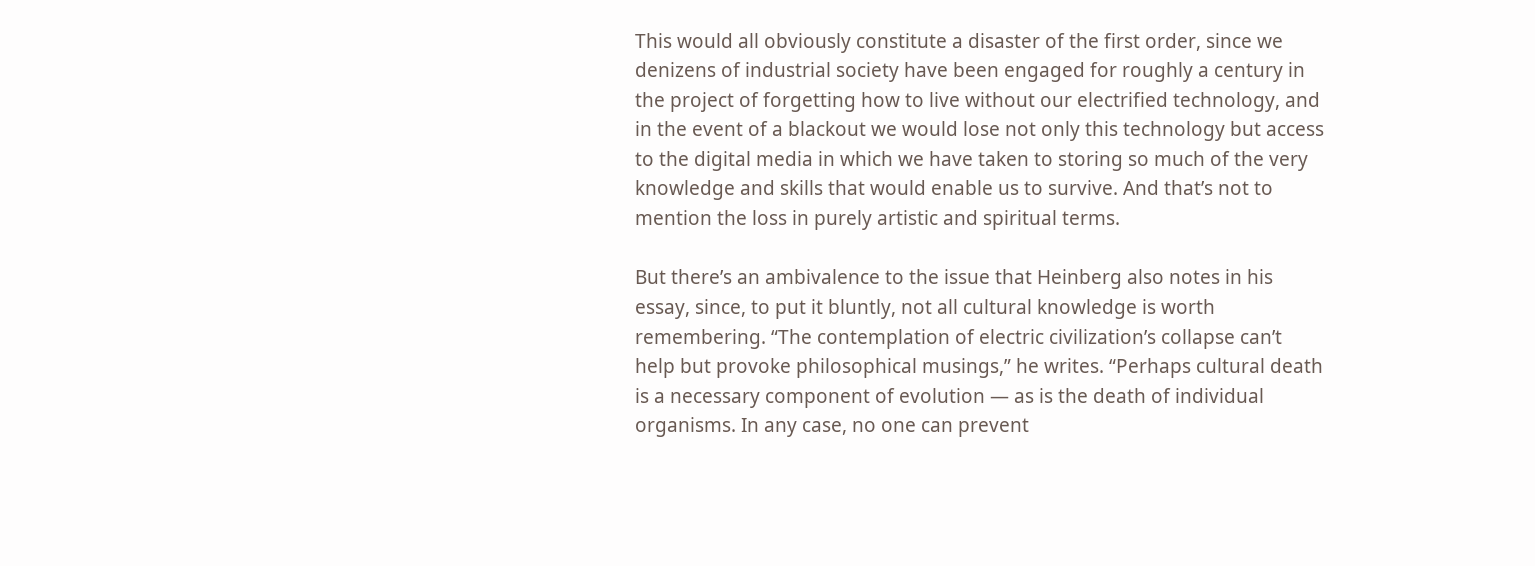This would all obviously constitute a disaster of the first order, since we denizens of industrial society have been engaged for roughly a century in the project of forgetting how to live without our electrified technology, and in the event of a blackout we would lose not only this technology but access to the digital media in which we have taken to storing so much of the very knowledge and skills that would enable us to survive. And that’s not to mention the loss in purely artistic and spiritual terms.

But there’s an ambivalence to the issue that Heinberg also notes in his essay, since, to put it bluntly, not all cultural knowledge is worth remembering. “The contemplation of electric civilization’s collapse can’t help but provoke philosophical musings,” he writes. “Perhaps cultural death is a necessary component of evolution — as is the death of individual organisms. In any case, no one can prevent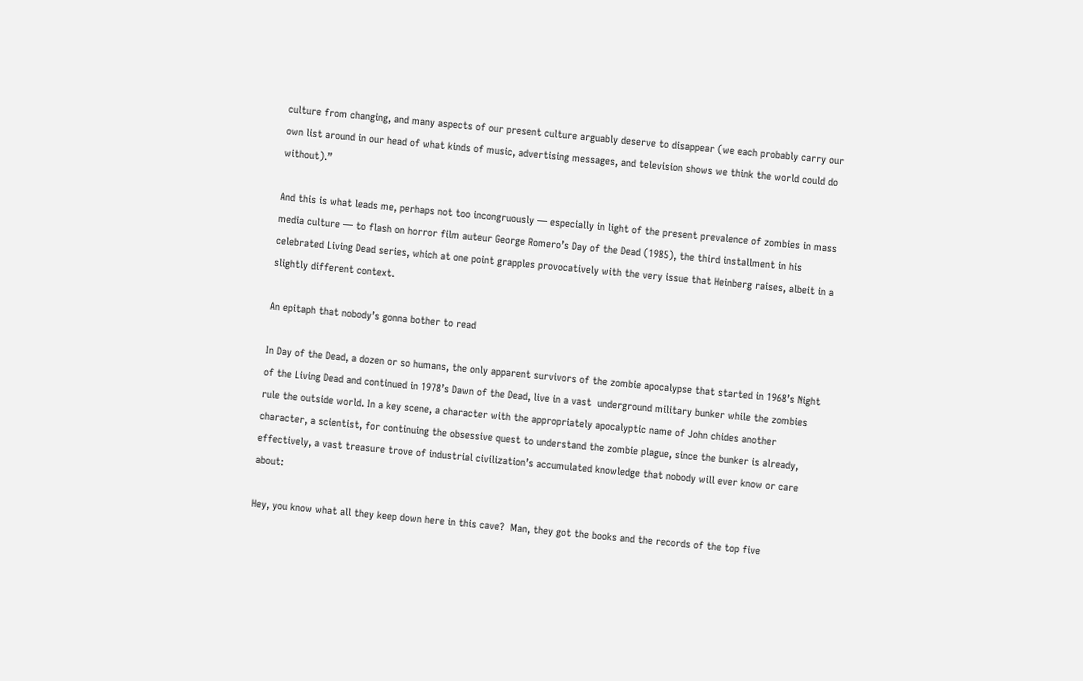culture from changing, and many aspects of our present culture arguably deserve to disappear (we each probably carry our own list around in our head of what kinds of music, advertising messages, and television shows we think the world could do without).”

And this is what leads me, perhaps not too incongruously — especially in light of the present prevalence of zombies in mass media culture — to flash on horror film auteur George Romero’s Day of the Dead (1985), the third installment in his celebrated Living Dead series, which at one point grapples provocatively with the very issue that Heinberg raises, albeit in a slightly different context.

An epitaph that nobody’s gonna bother to read

In Day of the Dead, a dozen or so humans, the only apparent survivors of the zombie apocalypse that started in 1968’s Night of the Living Dead and continued in 1978’s Dawn of the Dead, live in a vast  underground military bunker while the zombies rule the outside world. In a key scene, a character with the appropriately apocalyptic name of John chides another character, a scientist, for continuing the obsessive quest to understand the zombie plague, since the bunker is already, effectively, a vast treasure trove of industrial civilization’s accumulated knowledge that nobody will ever know or care about:

Hey, you know what all they keep down here in this cave?  Man, they got the books and the records of the top five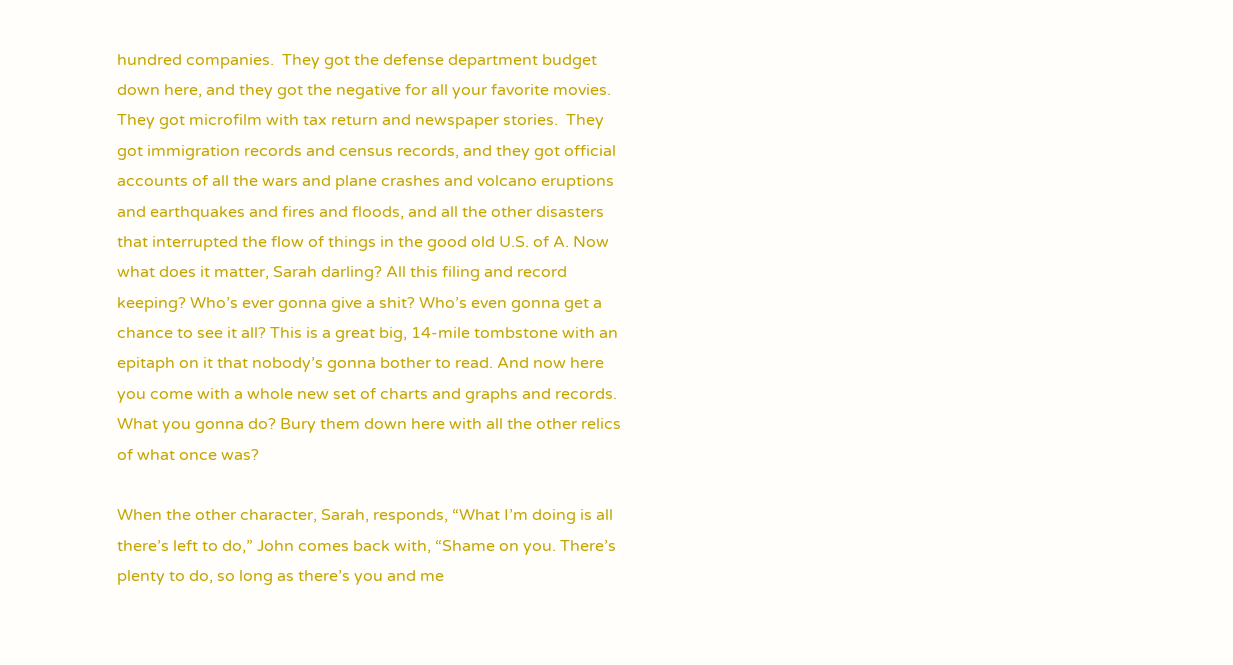hundred companies.  They got the defense department budget down here, and they got the negative for all your favorite movies.  They got microfilm with tax return and newspaper stories.  They got immigration records and census records, and they got official accounts of all the wars and plane crashes and volcano eruptions and earthquakes and fires and floods, and all the other disasters that interrupted the flow of things in the good old U.S. of A. Now what does it matter, Sarah darling? All this filing and record keeping? Who’s ever gonna give a shit? Who’s even gonna get a chance to see it all? This is a great big, 14-mile tombstone with an epitaph on it that nobody’s gonna bother to read. And now here you come with a whole new set of charts and graphs and records. What you gonna do? Bury them down here with all the other relics of what once was?

When the other character, Sarah, responds, “What I’m doing is all there’s left to do,” John comes back with, “Shame on you. There’s plenty to do, so long as there’s you and me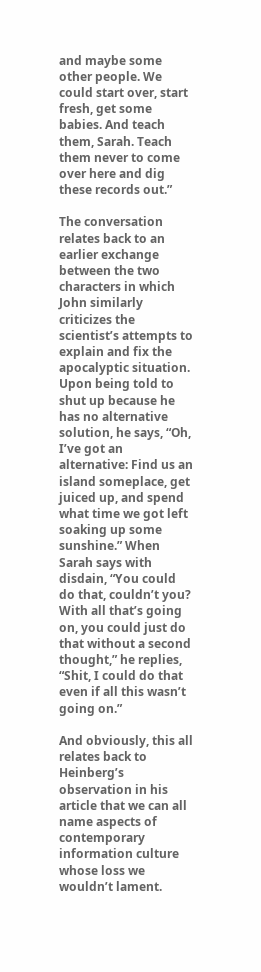and maybe some other people. We could start over, start fresh, get some babies. And teach them, Sarah. Teach them never to come over here and dig these records out.”

The conversation relates back to an earlier exchange between the two characters in which John similarly criticizes the scientist’s attempts to explain and fix the apocalyptic situation. Upon being told to shut up because he has no alternative solution, he says, “Oh, I’ve got an alternative: Find us an island someplace, get juiced up, and spend what time we got left soaking up some sunshine.” When Sarah says with disdain, “You could do that, couldn’t you? With all that’s going on, you could just do that without a second thought,” he replies, “Shit, I could do that even if all this wasn’t going on.”

And obviously, this all relates back to Heinberg’s observation in his article that we can all name aspects of contemporary information culture whose loss we wouldn’t lament.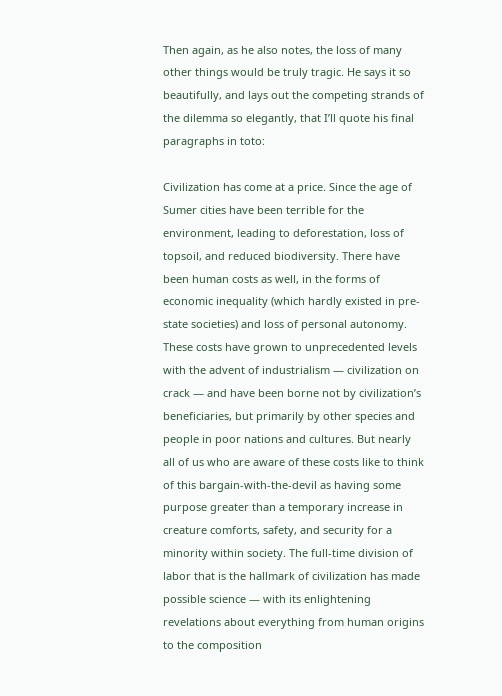Then again, as he also notes, the loss of many other things would be truly tragic. He says it so beautifully, and lays out the competing strands of the dilemma so elegantly, that I’ll quote his final paragraphs in toto:

Civilization has come at a price. Since the age of Sumer cities have been terrible for the environment, leading to deforestation, loss of topsoil, and reduced biodiversity. There have been human costs as well, in the forms of economic inequality (which hardly existed in pre-state societies) and loss of personal autonomy. These costs have grown to unprecedented levels with the advent of industrialism — civilization on crack — and have been borne not by civilization’s beneficiaries, but primarily by other species and people in poor nations and cultures. But nearly all of us who are aware of these costs like to think of this bargain-with-the-devil as having some purpose greater than a temporary increase in creature comforts, safety, and security for a minority within society. The full-time division of labor that is the hallmark of civilization has made possible science — with its enlightening revelations about everything from human origins to the composition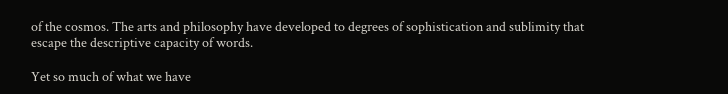of the cosmos. The arts and philosophy have developed to degrees of sophistication and sublimity that escape the descriptive capacity of words.

Yet so much of what we have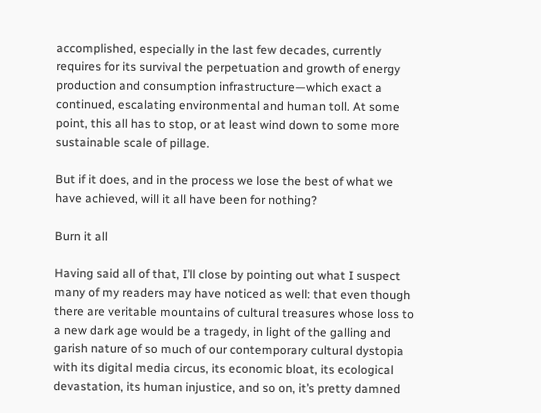accomplished, especially in the last few decades, currently requires for its survival the perpetuation and growth of energy production and consumption infrastructure—which exact a continued, escalating environmental and human toll. At some point, this all has to stop, or at least wind down to some more sustainable scale of pillage.

But if it does, and in the process we lose the best of what we have achieved, will it all have been for nothing?

Burn it all

Having said all of that, I’ll close by pointing out what I suspect many of my readers may have noticed as well: that even though there are veritable mountains of cultural treasures whose loss to a new dark age would be a tragedy, in light of the galling and garish nature of so much of our contemporary cultural dystopia with its digital media circus, its economic bloat, its ecological devastation, its human injustice, and so on, it’s pretty damned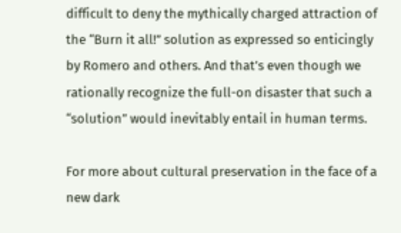difficult to deny the mythically charged attraction of the “Burn it all!” solution as expressed so enticingly by Romero and others. And that’s even though we rationally recognize the full-on disaster that such a “solution” would inevitably entail in human terms.

For more about cultural preservation in the face of a new dark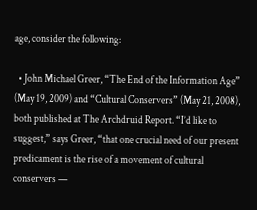age, consider the following:

  • John Michael Greer, “The End of the Information Age” (May 19, 2009) and “Cultural Conservers” (May 21, 2008), both published at The Archdruid Report. “I’d like to suggest,” says Greer, “that one crucial need of our present predicament is the rise of a movement of cultural conservers —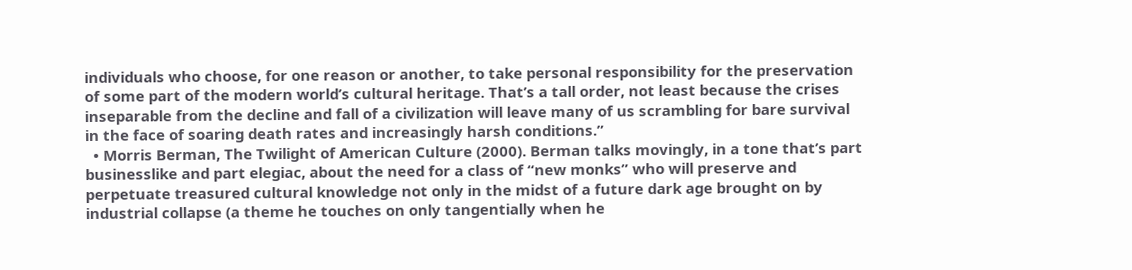individuals who choose, for one reason or another, to take personal responsibility for the preservation of some part of the modern world’s cultural heritage. That’s a tall order, not least because the crises inseparable from the decline and fall of a civilization will leave many of us scrambling for bare survival in the face of soaring death rates and increasingly harsh conditions.”
  • Morris Berman, The Twilight of American Culture (2000). Berman talks movingly, in a tone that’s part businesslike and part elegiac, about the need for a class of “new monks” who will preserve and perpetuate treasured cultural knowledge not only in the midst of a future dark age brought on by industrial collapse (a theme he touches on only tangentially when he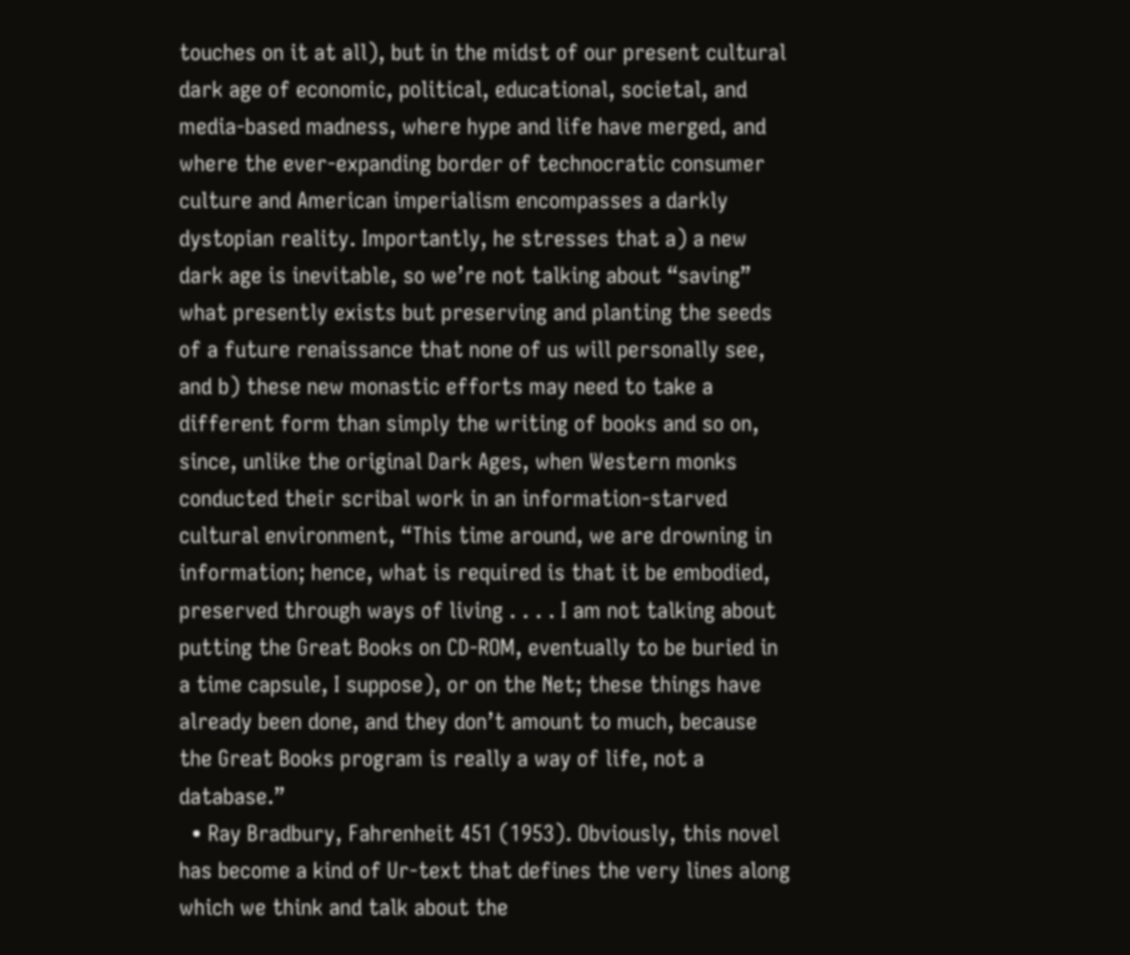touches on it at all), but in the midst of our present cultural dark age of economic, political, educational, societal, and media-based madness, where hype and life have merged, and where the ever-expanding border of technocratic consumer culture and American imperialism encompasses a darkly dystopian reality. Importantly, he stresses that a) a new dark age is inevitable, so we’re not talking about “saving” what presently exists but preserving and planting the seeds of a future renaissance that none of us will personally see, and b) these new monastic efforts may need to take a different form than simply the writing of books and so on, since, unlike the original Dark Ages, when Western monks conducted their scribal work in an information-starved cultural environment, “This time around, we are drowning in information; hence, what is required is that it be embodied, preserved through ways of living . . . . I am not talking about putting the Great Books on CD-ROM, eventually to be buried in a time capsule, I suppose), or on the Net; these things have already been done, and they don’t amount to much, because the Great Books program is really a way of life, not a database.”
  • Ray Bradbury, Fahrenheit 451 (1953). Obviously, this novel has become a kind of Ur-text that defines the very lines along which we think and talk about the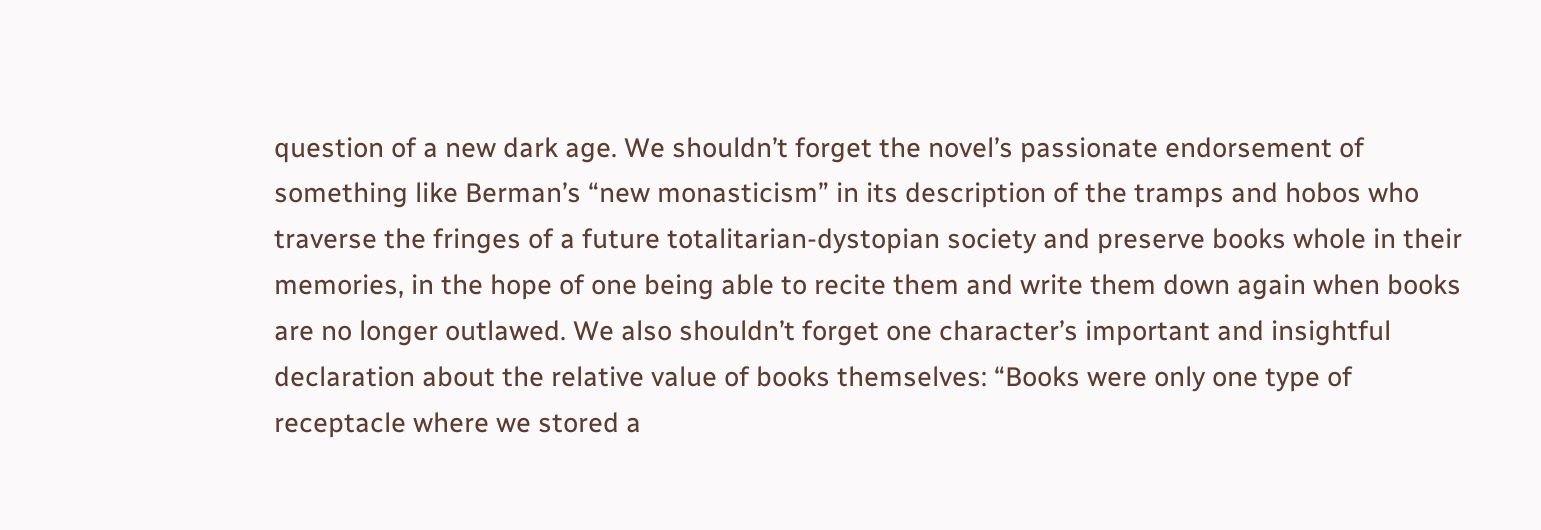question of a new dark age. We shouldn’t forget the novel’s passionate endorsement of something like Berman’s “new monasticism” in its description of the tramps and hobos who traverse the fringes of a future totalitarian-dystopian society and preserve books whole in their memories, in the hope of one being able to recite them and write them down again when books are no longer outlawed. We also shouldn’t forget one character’s important and insightful declaration about the relative value of books themselves: “Books were only one type of receptacle where we stored a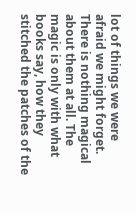lot of things we were afraid we might forget. There is nothing magical about them at all. The magic is only with what books say, how they stitched the patches of the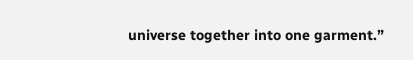universe together into one garment.”